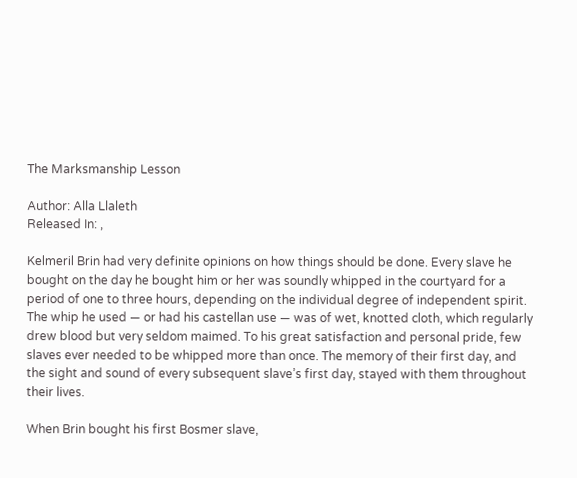The Marksmanship Lesson

Author: Alla Llaleth
Released In: ,

Kelmeril Brin had very definite opinions on how things should be done. Every slave he bought on the day he bought him or her was soundly whipped in the courtyard for a period of one to three hours, depending on the individual degree of independent spirit. The whip he used — or had his castellan use — was of wet, knotted cloth, which regularly drew blood but very seldom maimed. To his great satisfaction and personal pride, few slaves ever needed to be whipped more than once. The memory of their first day, and the sight and sound of every subsequent slave’s first day, stayed with them throughout their lives.

When Brin bought his first Bosmer slave,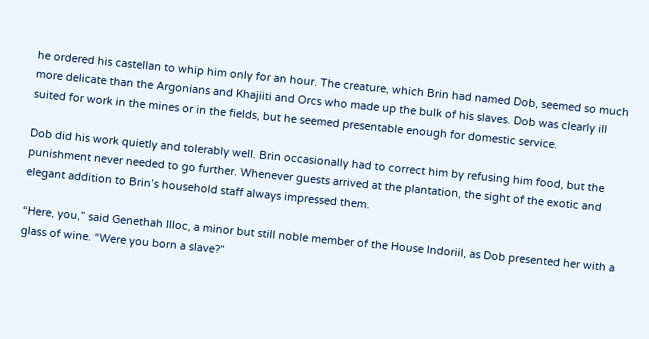he ordered his castellan to whip him only for an hour. The creature, which Brin had named Dob, seemed so much more delicate than the Argonians and Khajiiti and Orcs who made up the bulk of his slaves. Dob was clearly ill suited for work in the mines or in the fields, but he seemed presentable enough for domestic service.

Dob did his work quietly and tolerably well. Brin occasionally had to correct him by refusing him food, but the punishment never needed to go further. Whenever guests arrived at the plantation, the sight of the exotic and elegant addition to Brin’s household staff always impressed them.

“Here, you,” said Genethah Illoc, a minor but still noble member of the House Indoriil, as Dob presented her with a glass of wine. “Were you born a slave?”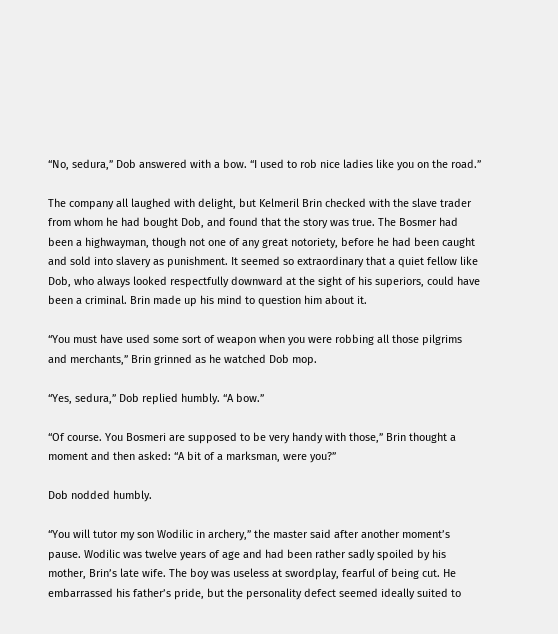“No, sedura,” Dob answered with a bow. “I used to rob nice ladies like you on the road.”

The company all laughed with delight, but Kelmeril Brin checked with the slave trader from whom he had bought Dob, and found that the story was true. The Bosmer had been a highwayman, though not one of any great notoriety, before he had been caught and sold into slavery as punishment. It seemed so extraordinary that a quiet fellow like Dob, who always looked respectfully downward at the sight of his superiors, could have been a criminal. Brin made up his mind to question him about it.

“You must have used some sort of weapon when you were robbing all those pilgrims and merchants,” Brin grinned as he watched Dob mop.

“Yes, sedura,” Dob replied humbly. “A bow.”

“Of course. You Bosmeri are supposed to be very handy with those,” Brin thought a moment and then asked: “A bit of a marksman, were you?”

Dob nodded humbly.

“You will tutor my son Wodilic in archery,” the master said after another moment’s pause. Wodilic was twelve years of age and had been rather sadly spoiled by his mother, Brin’s late wife. The boy was useless at swordplay, fearful of being cut. He embarrassed his father’s pride, but the personality defect seemed ideally suited to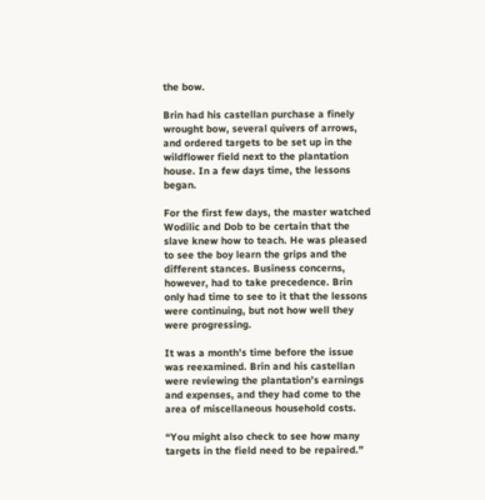the bow.

Brin had his castellan purchase a finely wrought bow, several quivers of arrows, and ordered targets to be set up in the wildflower field next to the plantation house. In a few days time, the lessons began.

For the first few days, the master watched Wodilic and Dob to be certain that the slave knew how to teach. He was pleased to see the boy learn the grips and the different stances. Business concerns, however, had to take precedence. Brin only had time to see to it that the lessons were continuing, but not how well they were progressing.

It was a month’s time before the issue was reexamined. Brin and his castellan were reviewing the plantation’s earnings and expenses, and they had come to the area of miscellaneous household costs.

“You might also check to see how many targets in the field need to be repaired.”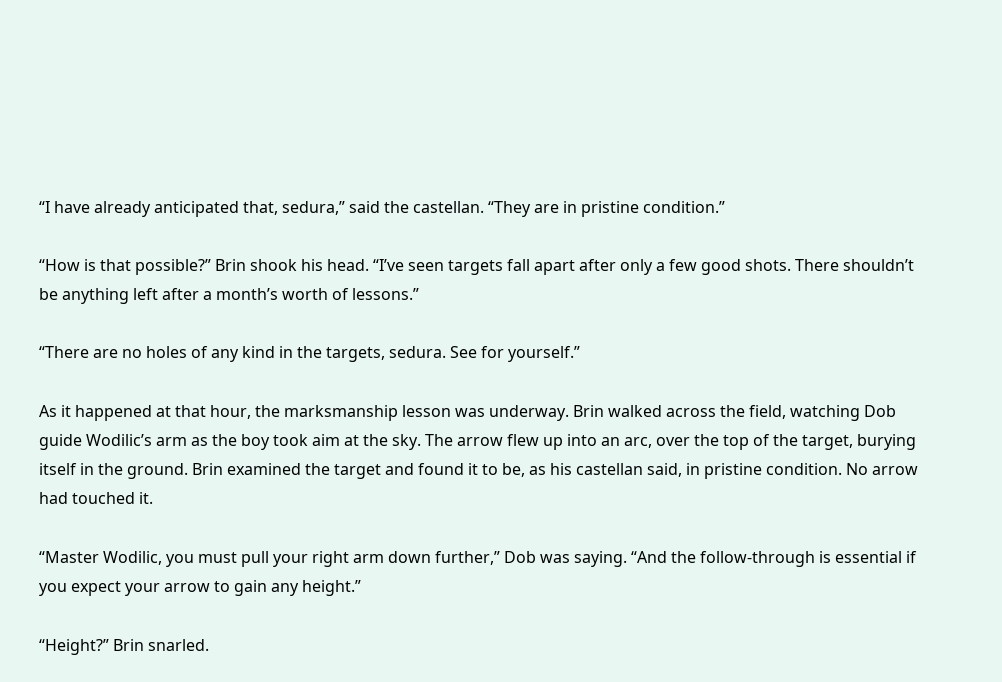“I have already anticipated that, sedura,” said the castellan. “They are in pristine condition.”

“How is that possible?” Brin shook his head. “I’ve seen targets fall apart after only a few good shots. There shouldn’t be anything left after a month’s worth of lessons.”

“There are no holes of any kind in the targets, sedura. See for yourself.”

As it happened at that hour, the marksmanship lesson was underway. Brin walked across the field, watching Dob guide Wodilic’s arm as the boy took aim at the sky. The arrow flew up into an arc, over the top of the target, burying itself in the ground. Brin examined the target and found it to be, as his castellan said, in pristine condition. No arrow had touched it.

“Master Wodilic, you must pull your right arm down further,” Dob was saying. “And the follow-through is essential if you expect your arrow to gain any height.”

“Height?” Brin snarled.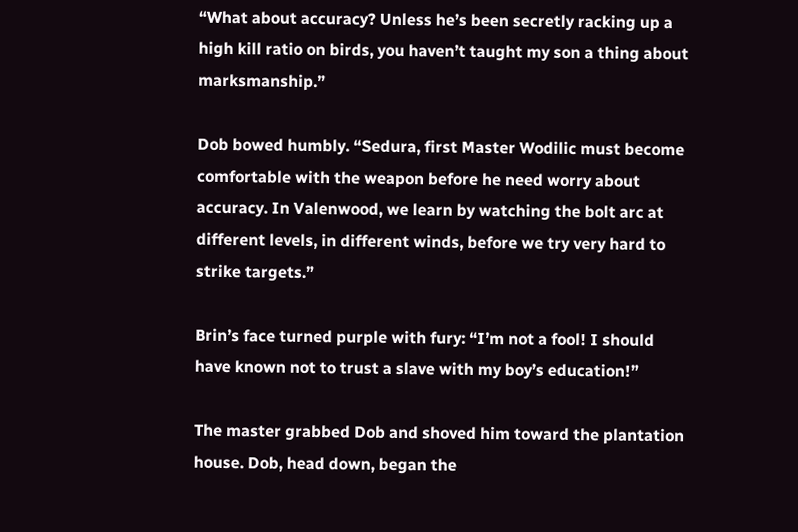“What about accuracy? Unless he’s been secretly racking up a high kill ratio on birds, you haven’t taught my son a thing about marksmanship.”

Dob bowed humbly. “Sedura, first Master Wodilic must become comfortable with the weapon before he need worry about accuracy. In Valenwood, we learn by watching the bolt arc at different levels, in different winds, before we try very hard to strike targets.”

Brin’s face turned purple with fury: “I’m not a fool! I should have known not to trust a slave with my boy’s education!”

The master grabbed Dob and shoved him toward the plantation house. Dob, head down, began the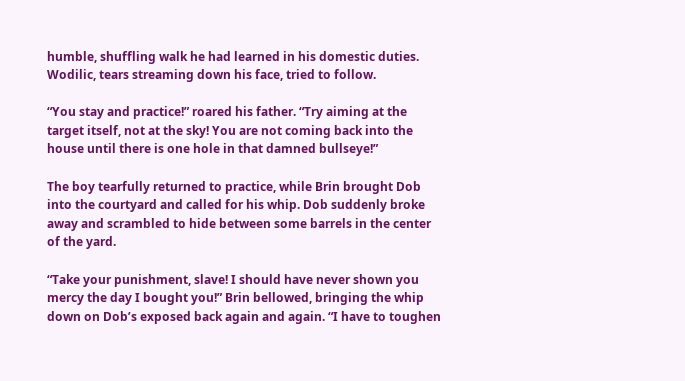humble, shuffling walk he had learned in his domestic duties. Wodilic, tears streaming down his face, tried to follow.

“You stay and practice!” roared his father. “Try aiming at the target itself, not at the sky! You are not coming back into the house until there is one hole in that damned bullseye!”

The boy tearfully returned to practice, while Brin brought Dob into the courtyard and called for his whip. Dob suddenly broke away and scrambled to hide between some barrels in the center of the yard.

“Take your punishment, slave! I should have never shown you mercy the day I bought you!” Brin bellowed, bringing the whip down on Dob’s exposed back again and again. “I have to toughen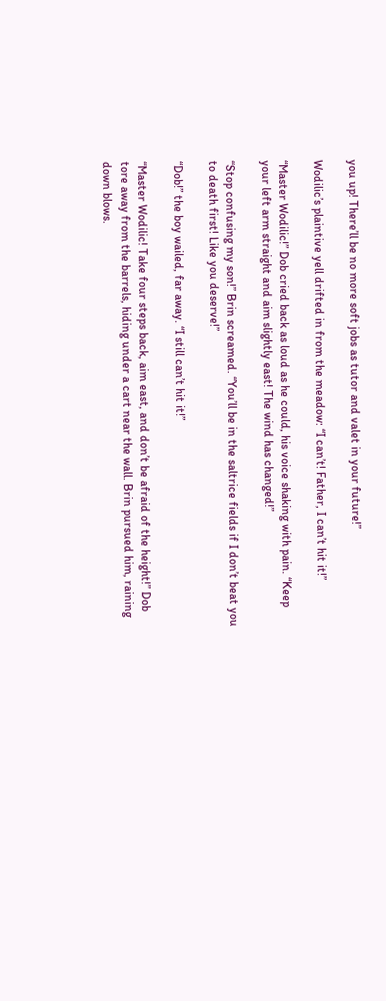you up! There’ll be no more soft jobs as tutor and valet in your future!”

Wodilic’s plaintive yell drifted in from the meadow: “I can’t! Father, I can’t hit it!”

“Master Wodilic!” Dob cried back as loud as he could, his voice shaking with pain. “Keep your left arm straight and aim slightly east! The wind has changed!”

“Stop confusing my son!” Brin screamed. “You’ll be in the saltrice fields if I don’t beat you to death first! Like you deserve!”

“Dob!” the boy wailed, far away. “I still can’t hit it!”

“Master Wodilic! Take four steps back, aim east, and don’t be afraid of the height!” Dob tore away from the barrels, hiding under a cart near the wall. Brin pursued him, raining down blows.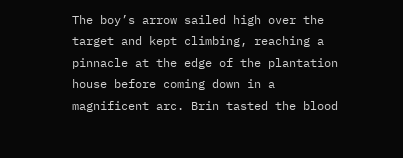The boy’s arrow sailed high over the target and kept climbing, reaching a pinnacle at the edge of the plantation house before coming down in a magnificent arc. Brin tasted the blood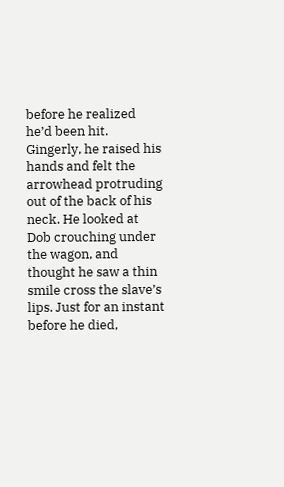before he realized he’d been hit. Gingerly, he raised his hands and felt the arrowhead protruding out of the back of his neck. He looked at Dob crouching under the wagon, and thought he saw a thin smile cross the slave’s lips. Just for an instant before he died,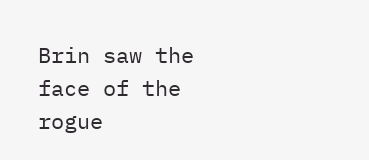Brin saw the face of the rogue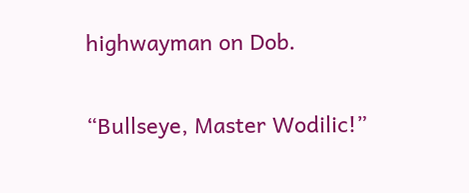highwayman on Dob.

“Bullseye, Master Wodilic!”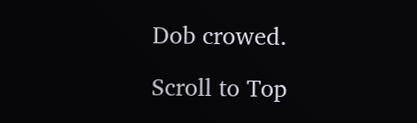Dob crowed.

Scroll to Top